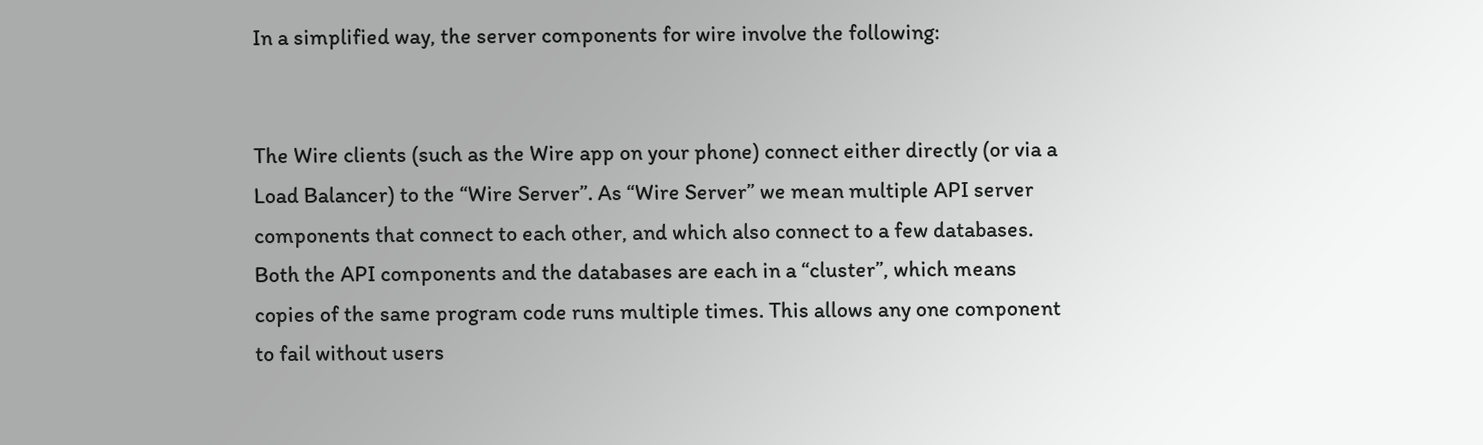In a simplified way, the server components for wire involve the following:


The Wire clients (such as the Wire app on your phone) connect either directly (or via a Load Balancer) to the “Wire Server”. As “Wire Server” we mean multiple API server components that connect to each other, and which also connect to a few databases. Both the API components and the databases are each in a “cluster”, which means copies of the same program code runs multiple times. This allows any one component to fail without users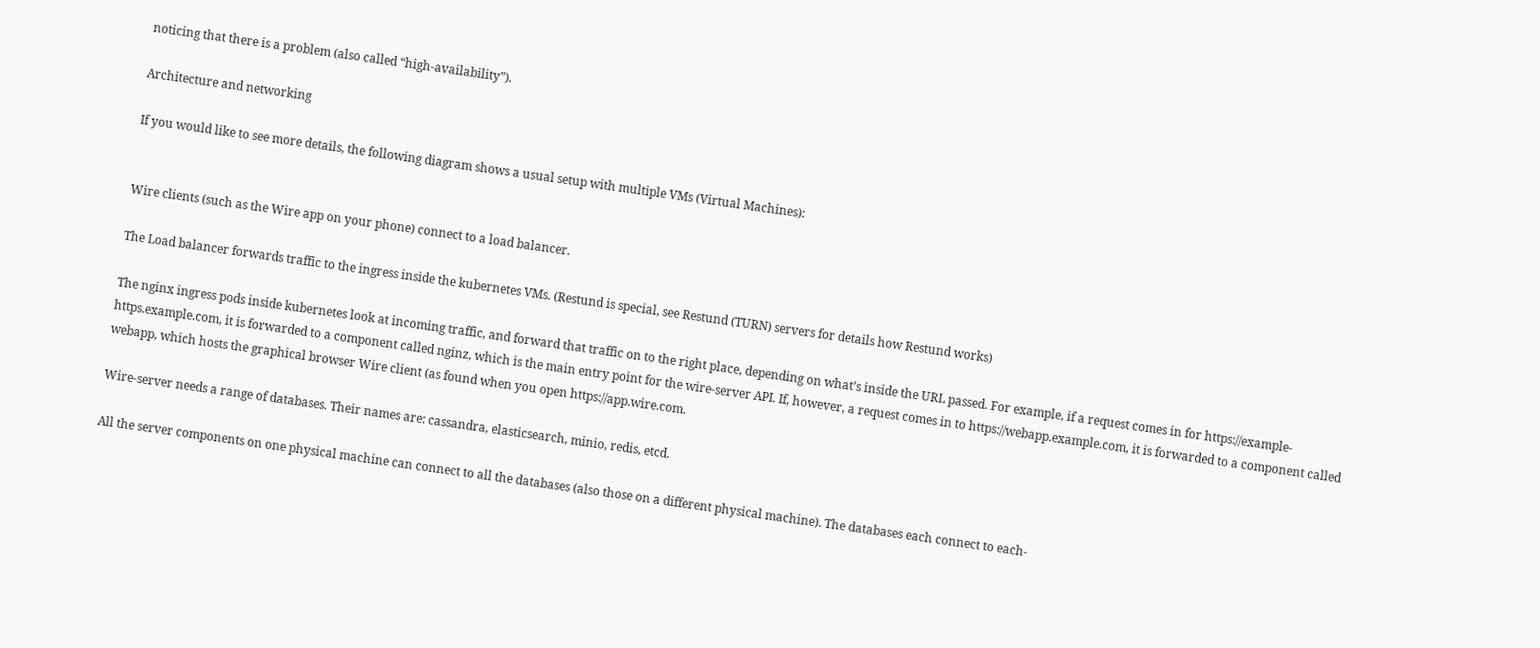noticing that there is a problem (also called “high-availability”).

Architecture and networking

If you would like to see more details, the following diagram shows a usual setup with multiple VMs (Virtual Machines):


Wire clients (such as the Wire app on your phone) connect to a load balancer.

The Load balancer forwards traffic to the ingress inside the kubernetes VMs. (Restund is special, see Restund (TURN) servers for details how Restund works)

The nginx ingress pods inside kubernetes look at incoming traffic, and forward that traffic on to the right place, depending on what’s inside the URL passed. For example, if a request comes in for https://example-https.example.com, it is forwarded to a component called nginz, which is the main entry point for the wire-server API. If, however, a request comes in to https://webapp.example.com, it is forwarded to a component called webapp, which hosts the graphical browser Wire client (as found when you open https://app.wire.com.

Wire-server needs a range of databases. Their names are: cassandra, elasticsearch, minio, redis, etcd.

All the server components on one physical machine can connect to all the databases (also those on a different physical machine). The databases each connect to each-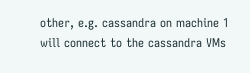other, e.g. cassandra on machine 1 will connect to the cassandra VMs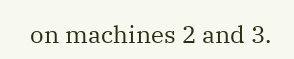on machines 2 and 3.